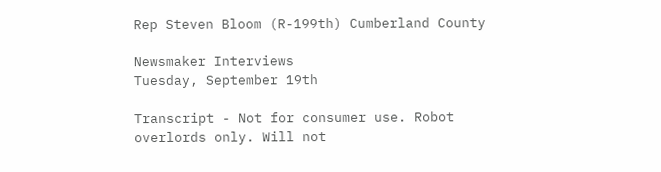Rep Steven Bloom (R-199th) Cumberland County

Newsmaker Interviews
Tuesday, September 19th

Transcript - Not for consumer use. Robot overlords only. Will not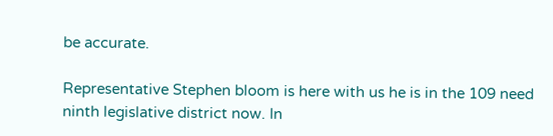be accurate.

Representative Stephen bloom is here with us he is in the 109 need ninth legislative district now. In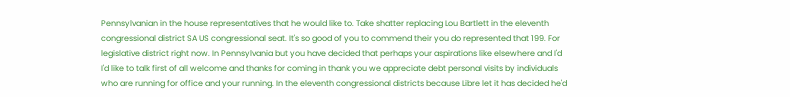Pennsylvanian in the house representatives that he would like to. Take shatter replacing Lou Bartlett in the eleventh congressional district SA US congressional seat. It's so good of you to commend their you do represented that 199. For legislative district right now. In Pennsylvania but you have decided that perhaps your aspirations like elsewhere and I'd I'd like to talk first of all welcome and thanks for coming in thank you we appreciate debt personal visits by individuals who are running for office and your running. In the eleventh congressional districts because Libre let it has decided he'd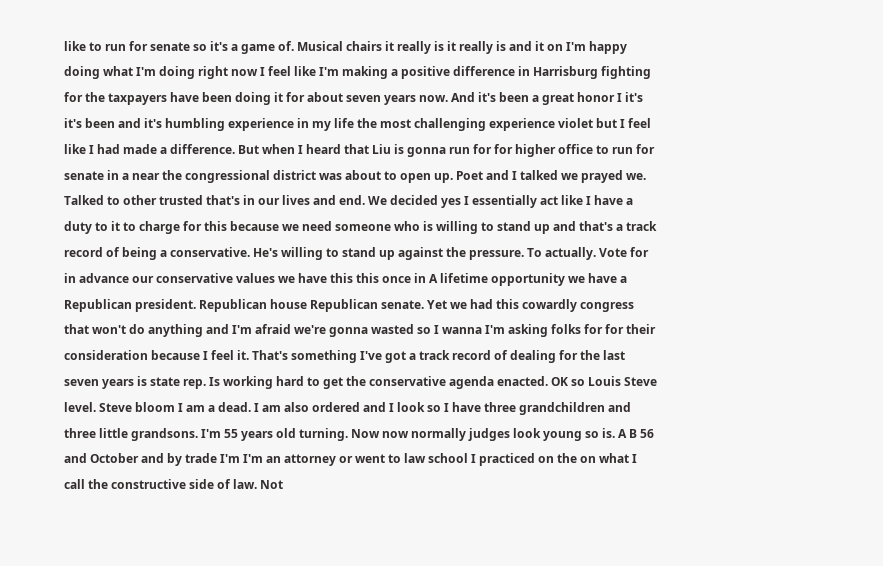like to run for senate so it's a game of. Musical chairs it really is it really is and it on I'm happy doing what I'm doing right now I feel like I'm making a positive difference in Harrisburg fighting for the taxpayers have been doing it for about seven years now. And it's been a great honor I it's it's been and it's humbling experience in my life the most challenging experience violet but I feel like I had made a difference. But when I heard that Liu is gonna run for for higher office to run for senate in a near the congressional district was about to open up. Poet and I talked we prayed we. Talked to other trusted that's in our lives and end. We decided yes I essentially act like I have a duty to it to charge for this because we need someone who is willing to stand up and that's a track record of being a conservative. He's willing to stand up against the pressure. To actually. Vote for in advance our conservative values we have this this once in A lifetime opportunity we have a Republican president. Republican house Republican senate. Yet we had this cowardly congress that won't do anything and I'm afraid we're gonna wasted so I wanna I'm asking folks for for their consideration because I feel it. That's something I've got a track record of dealing for the last seven years is state rep. Is working hard to get the conservative agenda enacted. OK so Louis Steve level. Steve bloom I am a dead. I am also ordered and I look so I have three grandchildren and three little grandsons. I'm 55 years old turning. Now now normally judges look young so is. A B 56 and October and by trade I'm I'm an attorney or went to law school I practiced on the on what I call the constructive side of law. Not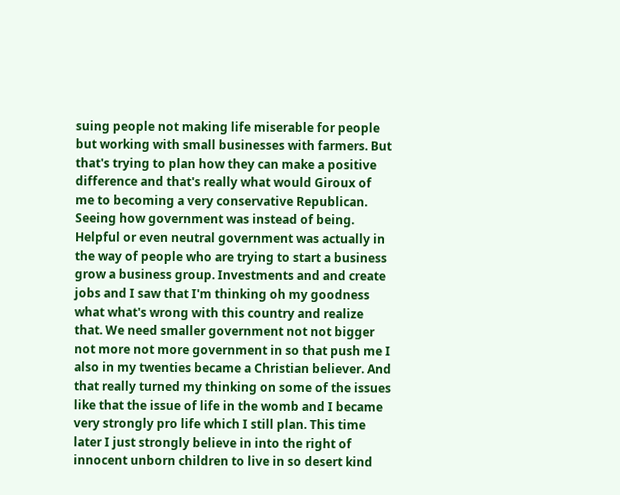suing people not making life miserable for people but working with small businesses with farmers. But that's trying to plan how they can make a positive difference and that's really what would Giroux of me to becoming a very conservative Republican. Seeing how government was instead of being. Helpful or even neutral government was actually in the way of people who are trying to start a business grow a business group. Investments and and create jobs and I saw that I'm thinking oh my goodness what what's wrong with this country and realize that. We need smaller government not not bigger not more not more government in so that push me I also in my twenties became a Christian believer. And that really turned my thinking on some of the issues like that the issue of life in the womb and I became very strongly pro life which I still plan. This time later I just strongly believe in into the right of innocent unborn children to live in so desert kind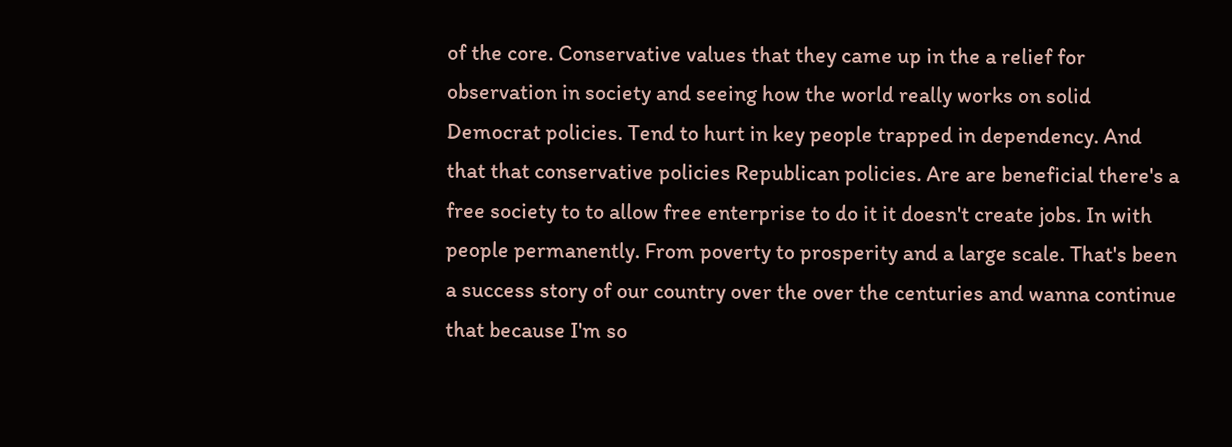of the core. Conservative values that they came up in the a relief for observation in society and seeing how the world really works on solid Democrat policies. Tend to hurt in key people trapped in dependency. And that that conservative policies Republican policies. Are are beneficial there's a free society to to allow free enterprise to do it it doesn't create jobs. In with people permanently. From poverty to prosperity and a large scale. That's been a success story of our country over the over the centuries and wanna continue that because I'm so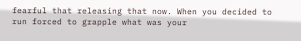fearful that releasing that now. When you decided to run forced to grapple what was your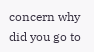concern why did you go to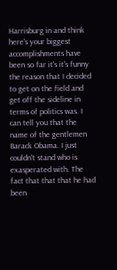Harrisburg in and think here's your biggest accomplishments have been so far it's it's funny the reason that I decided to get on the field and get off the sideline in terms of politics was. I can tell you that the name of the gentlemen Barack Obama. I just couldn't stand who is exasperated with. The fact that that that he had been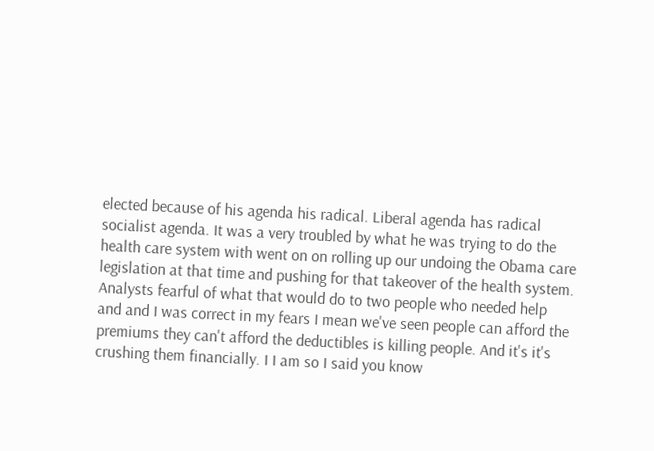elected because of his agenda his radical. Liberal agenda has radical socialist agenda. It was a very troubled by what he was trying to do the health care system with went on on rolling up our undoing the Obama care legislation at that time and pushing for that takeover of the health system. Analysts fearful of what that would do to two people who needed help and and I was correct in my fears I mean we've seen people can afford the premiums they can't afford the deductibles is killing people. And it's it's crushing them financially. I I am so I said you know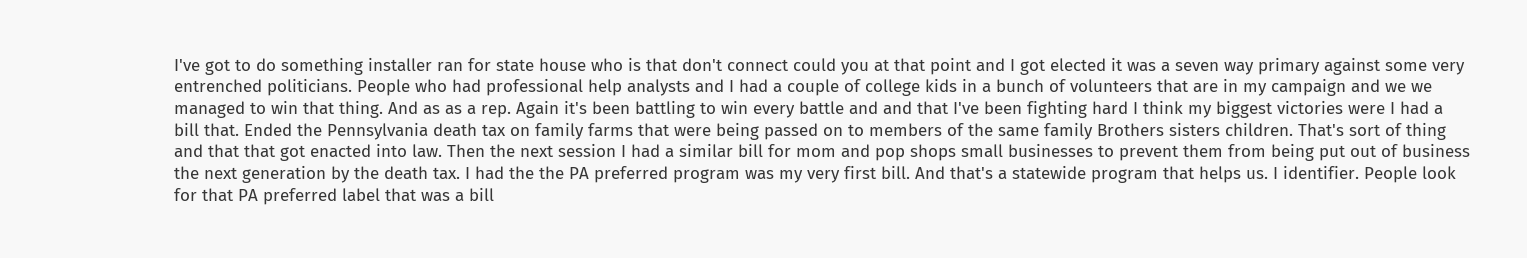I've got to do something installer ran for state house who is that don't connect could you at that point and I got elected it was a seven way primary against some very entrenched politicians. People who had professional help analysts and I had a couple of college kids in a bunch of volunteers that are in my campaign and we we managed to win that thing. And as as a rep. Again it's been battling to win every battle and and that I've been fighting hard I think my biggest victories were I had a bill that. Ended the Pennsylvania death tax on family farms that were being passed on to members of the same family Brothers sisters children. That's sort of thing and that that got enacted into law. Then the next session I had a similar bill for mom and pop shops small businesses to prevent them from being put out of business the next generation by the death tax. I had the the PA preferred program was my very first bill. And that's a statewide program that helps us. I identifier. People look for that PA preferred label that was a bill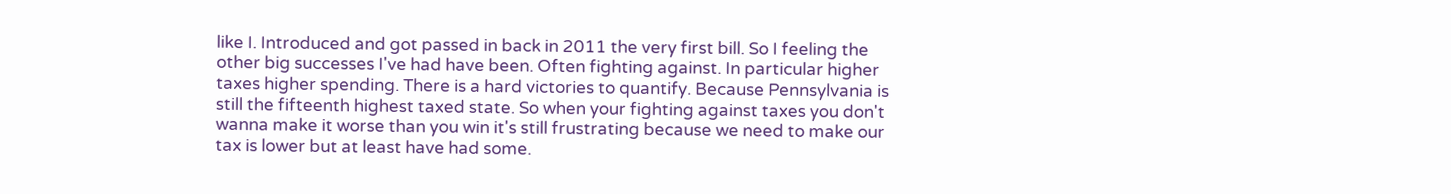like I. Introduced and got passed in back in 2011 the very first bill. So I feeling the other big successes I've had have been. Often fighting against. In particular higher taxes higher spending. There is a hard victories to quantify. Because Pennsylvania is still the fifteenth highest taxed state. So when your fighting against taxes you don't wanna make it worse than you win it's still frustrating because we need to make our tax is lower but at least have had some.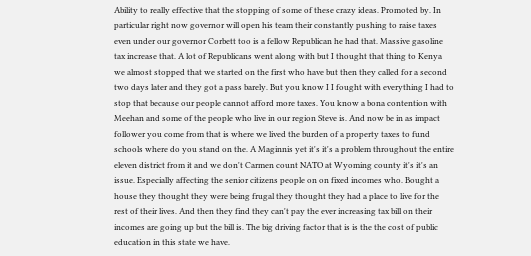Ability to really effective that the stopping of some of these crazy ideas. Promoted by. In particular right now governor will open his team their constantly pushing to raise taxes even under our governor Corbett too is a fellow Republican he had that. Massive gasoline tax increase that. A lot of Republicans went along with but I thought that thing to Kenya we almost stopped that we started on the first who have but then they called for a second two days later and they got a pass barely. But you know I I fought with everything I had to stop that because our people cannot afford more taxes. You know a bona contention with Meehan and some of the people who live in our region Steve is. And now be in as impact follower you come from that is where we lived the burden of a property taxes to fund schools where do you stand on the. A Maginnis yet it's it's a problem throughout the entire eleven district from it and we don't Carmen count NATO at Wyoming county it's it's an issue. Especially affecting the senior citizens people on on fixed incomes who. Bought a house they thought they were being frugal they thought they had a place to live for the rest of their lives. And then they find they can't pay the ever increasing tax bill on their incomes are going up but the bill is. The big driving factor that is is the the cost of public education in this state we have.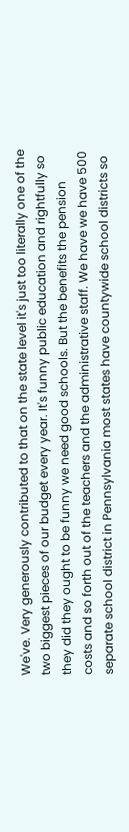We've. Very generously contributed to that on the state level it's just too literally one of the two biggest pieces of our budget every year. It's funny public education and rightfully so they did they ought to be funny we need good schools. But the benefits the pension costs and so forth out of the teachers and the administrative staff. We have we have 500 separate school district in Pennsylvania most states have countywide school districts so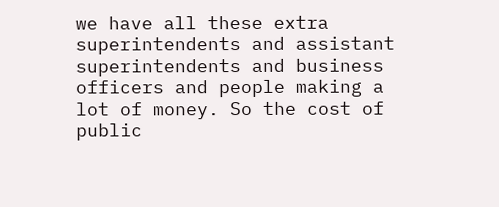we have all these extra superintendents and assistant superintendents and business officers and people making a lot of money. So the cost of public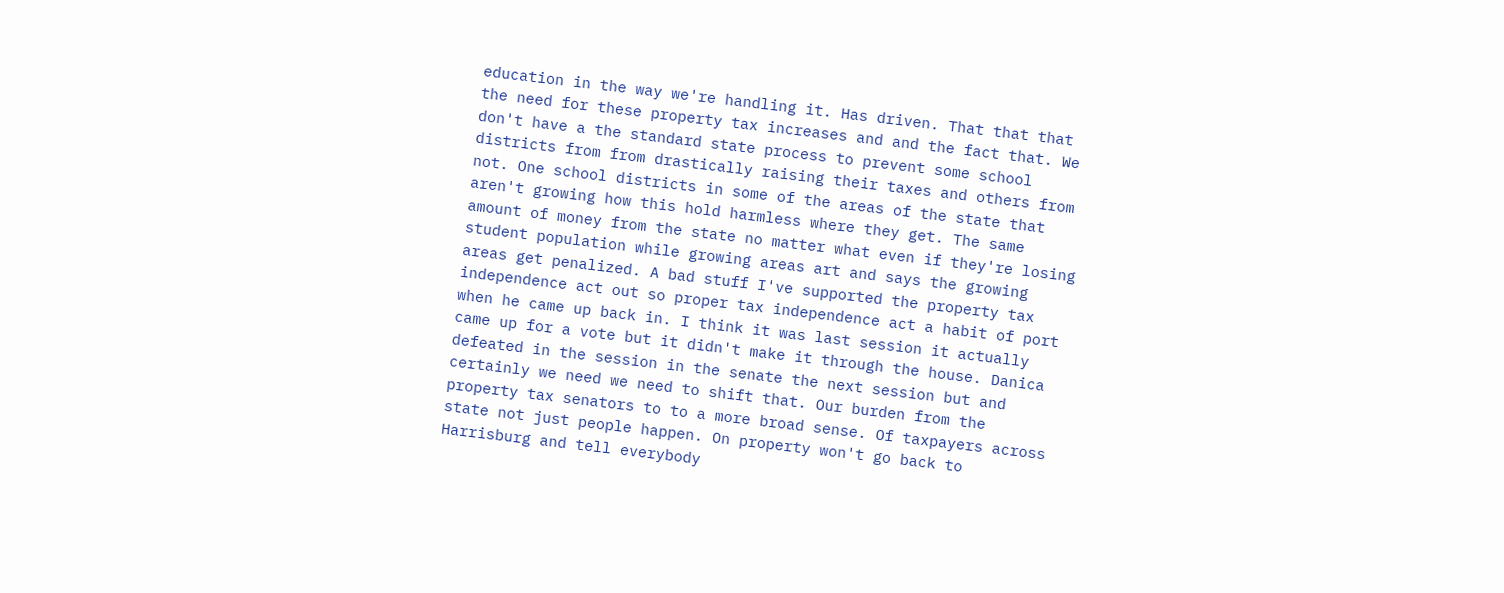education in the way we're handling it. Has driven. That that that the need for these property tax increases and and the fact that. We don't have a the standard state process to prevent some school districts from from drastically raising their taxes and others from not. One school districts in some of the areas of the state that aren't growing how this hold harmless where they get. The same amount of money from the state no matter what even if they're losing student population while growing areas art and says the growing areas get penalized. A bad stuff I've supported the property tax independence act out so proper tax independence act a habit of port when he came up back in. I think it was last session it actually came up for a vote but it didn't make it through the house. Danica defeated in the session in the senate the next session but and certainly we need we need to shift that. Our burden from the property tax senators to to a more broad sense. Of taxpayers across state not just people happen. On property won't go back to Harrisburg and tell everybody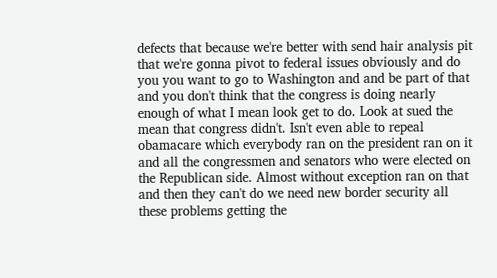defects that because we're better with send hair analysis pit that we're gonna pivot to federal issues obviously and do you you want to go to Washington and and be part of that and you don't think that the congress is doing nearly enough of what I mean look get to do. Look at sued the mean that congress didn't. Isn't even able to repeal obamacare which everybody ran on the president ran on it and all the congressmen and senators who were elected on the Republican side. Almost without exception ran on that and then they can't do we need new border security all these problems getting the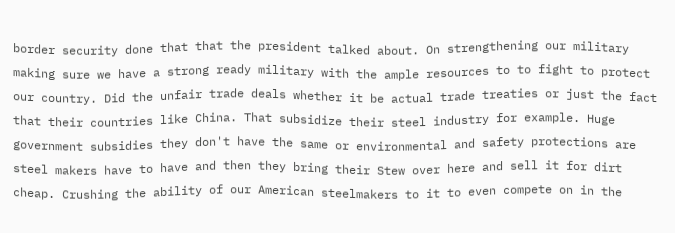border security done that that the president talked about. On strengthening our military making sure we have a strong ready military with the ample resources to to fight to protect our country. Did the unfair trade deals whether it be actual trade treaties or just the fact that their countries like China. That subsidize their steel industry for example. Huge government subsidies they don't have the same or environmental and safety protections are steel makers have to have and then they bring their Stew over here and sell it for dirt cheap. Crushing the ability of our American steelmakers to it to even compete on in the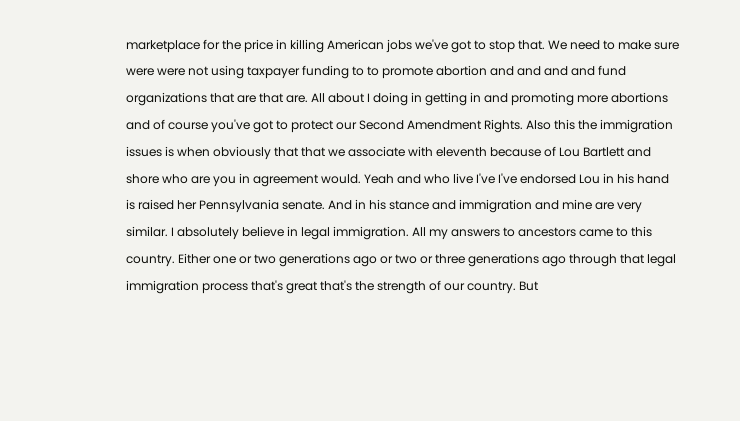marketplace for the price in killing American jobs we've got to stop that. We need to make sure were were not using taxpayer funding to to promote abortion and and and and fund organizations that are that are. All about I doing in getting in and promoting more abortions and of course you've got to protect our Second Amendment Rights. Also this the immigration issues is when obviously that that we associate with eleventh because of Lou Bartlett and shore who are you in agreement would. Yeah and who live I've I've endorsed Lou in his hand is raised her Pennsylvania senate. And in his stance and immigration and mine are very similar. I absolutely believe in legal immigration. All my answers to ancestors came to this country. Either one or two generations ago or two or three generations ago through that legal immigration process that's great that's the strength of our country. But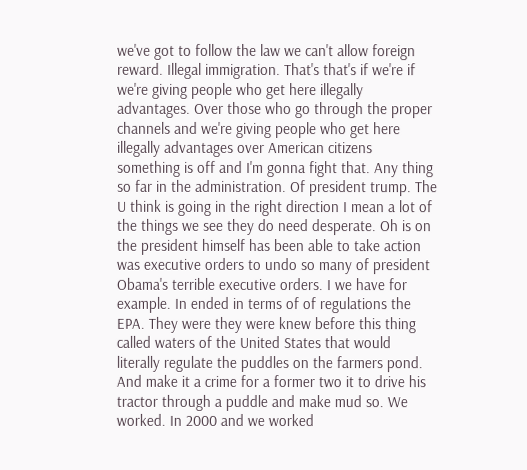we've got to follow the law we can't allow foreign reward. Illegal immigration. That's that's if we're if we're giving people who get here illegally advantages. Over those who go through the proper channels and we're giving people who get here illegally advantages over American citizens something is off and I'm gonna fight that. Any thing so far in the administration. Of president trump. The U think is going in the right direction I mean a lot of the things we see they do need desperate. Oh is on the president himself has been able to take action was executive orders to undo so many of president Obama's terrible executive orders. I we have for example. In ended in terms of of regulations the EPA. They were they were knew before this thing called waters of the United States that would literally regulate the puddles on the farmers pond. And make it a crime for a former two it to drive his tractor through a puddle and make mud so. We worked. In 2000 and we worked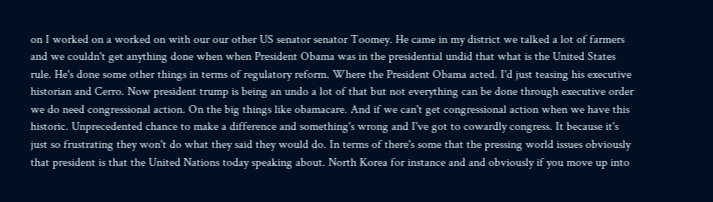on I worked on a worked on with our our other US senator senator Toomey. He came in my district we talked a lot of farmers and we couldn't get anything done when when President Obama was in the presidential undid that what is the United States rule. He's done some other things in terms of regulatory reform. Where the President Obama acted. I'd just teasing his executive historian and Cerro. Now president trump is being an undo a lot of that but not everything can be done through executive order we do need congressional action. On the big things like obamacare. And if we can't get congressional action when we have this historic. Unprecedented chance to make a difference and something's wrong and I've got to cowardly congress. It because it's just so frustrating they won't do what they said they would do. In terms of there's some that the pressing world issues obviously that president is that the United Nations today speaking about. North Korea for instance and and obviously if you move up into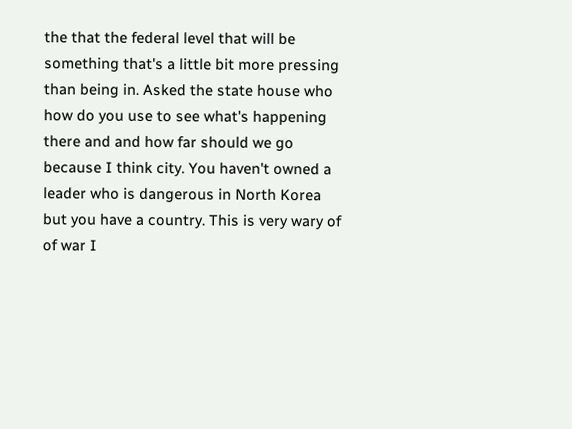the that the federal level that will be something that's a little bit more pressing than being in. Asked the state house who how do you use to see what's happening there and and how far should we go because I think city. You haven't owned a leader who is dangerous in North Korea but you have a country. This is very wary of of war I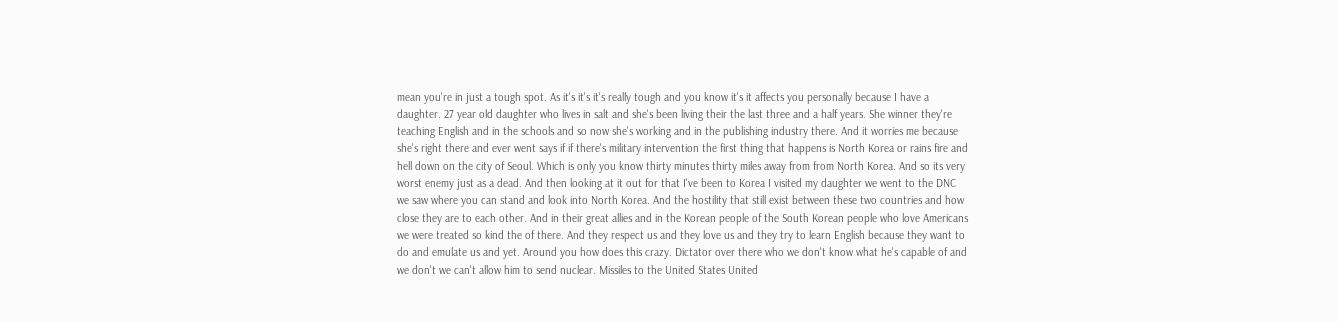mean you're in just a tough spot. As it's it's it's really tough and you know it's it affects you personally because I have a daughter. 27 year old daughter who lives in salt and she's been living their the last three and a half years. She winner they're teaching English and in the schools and so now she's working and in the publishing industry there. And it worries me because she's right there and ever went says if if there's military intervention the first thing that happens is North Korea or rains fire and hell down on the city of Seoul. Which is only you know thirty minutes thirty miles away from from North Korea. And so its very worst enemy just as a dead. And then looking at it out for that I've been to Korea I visited my daughter we went to the DNC we saw where you can stand and look into North Korea. And the hostility that still exist between these two countries and how close they are to each other. And in their great allies and in the Korean people of the South Korean people who love Americans we were treated so kind the of there. And they respect us and they love us and they try to learn English because they want to do and emulate us and yet. Around you how does this crazy. Dictator over there who we don't know what he's capable of and we don't we can't allow him to send nuclear. Missiles to the United States United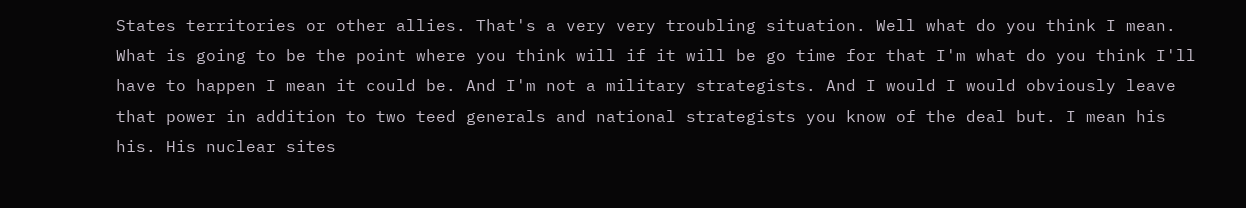States territories or other allies. That's a very very troubling situation. Well what do you think I mean. What is going to be the point where you think will if it will be go time for that I'm what do you think I'll have to happen I mean it could be. And I'm not a military strategists. And I would I would obviously leave that power in addition to two teed generals and national strategists you know of the deal but. I mean his his. His nuclear sites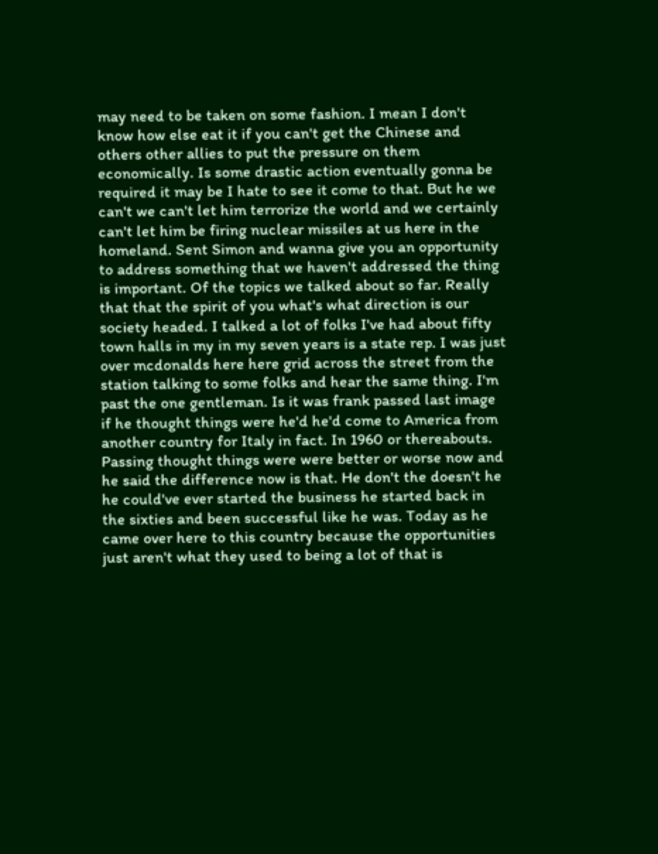may need to be taken on some fashion. I mean I don't know how else eat it if you can't get the Chinese and others other allies to put the pressure on them economically. Is some drastic action eventually gonna be required it may be I hate to see it come to that. But he we can't we can't let him terrorize the world and we certainly can't let him be firing nuclear missiles at us here in the homeland. Sent Simon and wanna give you an opportunity to address something that we haven't addressed the thing is important. Of the topics we talked about so far. Really that that the spirit of you what's what direction is our society headed. I talked a lot of folks I've had about fifty town halls in my in my seven years is a state rep. I was just over mcdonalds here here grid across the street from the station talking to some folks and hear the same thing. I'm past the one gentleman. Is it was frank passed last image if he thought things were he'd he'd come to America from another country for Italy in fact. In 1960 or thereabouts. Passing thought things were were better or worse now and he said the difference now is that. He don't the doesn't he he could've ever started the business he started back in the sixties and been successful like he was. Today as he came over here to this country because the opportunities just aren't what they used to being a lot of that is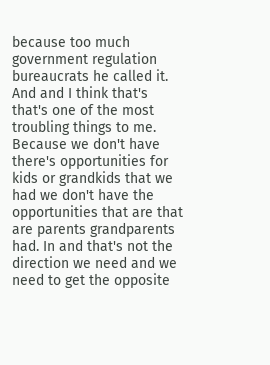because too much government regulation bureaucrats he called it. And and I think that's that's one of the most troubling things to me. Because we don't have there's opportunities for kids or grandkids that we had we don't have the opportunities that are that are parents grandparents had. In and that's not the direction we need and we need to get the opposite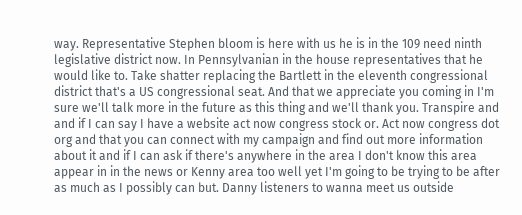way. Representative Stephen bloom is here with us he is in the 109 need ninth legislative district now. In Pennsylvanian in the house representatives that he would like to. Take shatter replacing the Bartlett in the eleventh congressional district that's a US congressional seat. And that we appreciate you coming in I'm sure we'll talk more in the future as this thing and we'll thank you. Transpire and and if I can say I have a website act now congress stock or. Act now congress dot org and that you can connect with my campaign and find out more information about it and if I can ask if there's anywhere in the area I don't know this area appear in in the news or Kenny area too well yet I'm going to be trying to be after as much as I possibly can but. Danny listeners to wanna meet us outside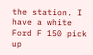the station. I have a white Ford F 150 pick up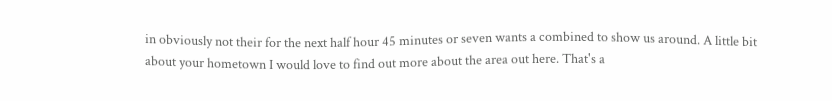in obviously not their for the next half hour 45 minutes or seven wants a combined to show us around. A little bit about your hometown I would love to find out more about the area out here. That's a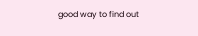good way to find out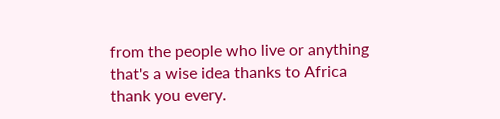from the people who live or anything that's a wise idea thanks to Africa thank you every.